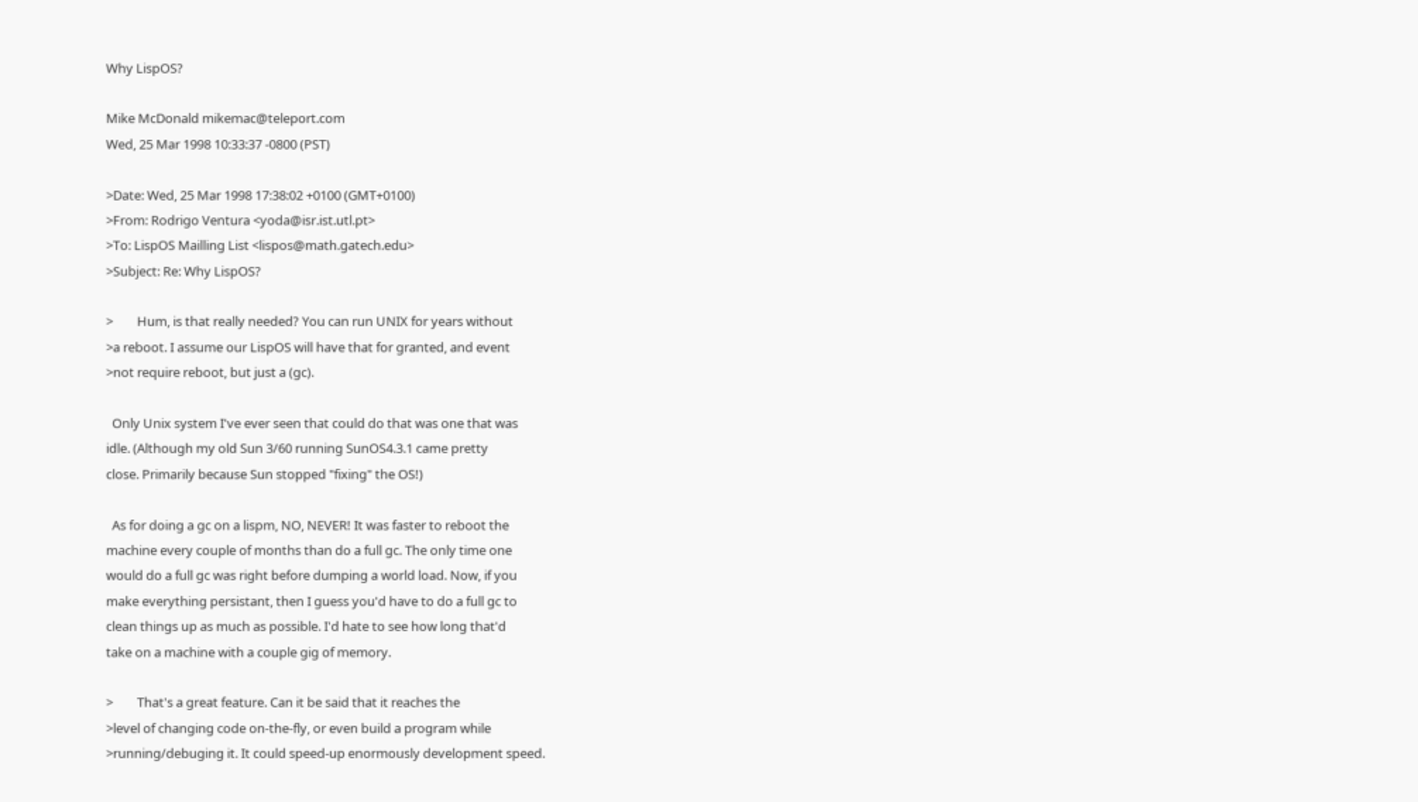Why LispOS?

Mike McDonald mikemac@teleport.com
Wed, 25 Mar 1998 10:33:37 -0800 (PST)

>Date: Wed, 25 Mar 1998 17:38:02 +0100 (GMT+0100)
>From: Rodrigo Ventura <yoda@isr.ist.utl.pt>
>To: LispOS Mailling List <lispos@math.gatech.edu>
>Subject: Re: Why LispOS?

>        Hum, is that really needed? You can run UNIX for years without
>a reboot. I assume our LispOS will have that for granted, and event
>not require reboot, but just a (gc).

  Only Unix system I've ever seen that could do that was one that was
idle. (Although my old Sun 3/60 running SunOS4.3.1 came pretty
close. Primarily because Sun stopped "fixing" the OS!)

  As for doing a gc on a lispm, NO, NEVER! It was faster to reboot the
machine every couple of months than do a full gc. The only time one
would do a full gc was right before dumping a world load. Now, if you
make everything persistant, then I guess you'd have to do a full gc to
clean things up as much as possible. I'd hate to see how long that'd
take on a machine with a couple gig of memory.

>        That's a great feature. Can it be said that it reaches the
>level of changing code on-the-fly, or even build a program while
>running/debuging it. It could speed-up enormously development speed.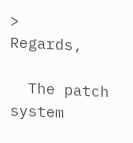>        Regards,

  The patch system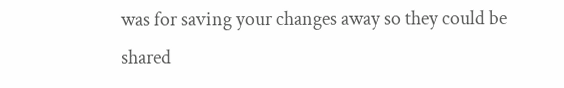was for saving your changes away so they could be
shared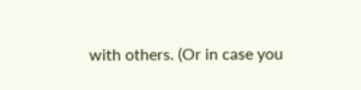with others. (Or in case you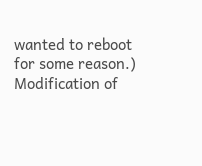wanted to reboot for some reason.)
Modification of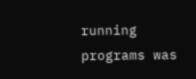running programs was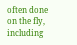often done on the fly, including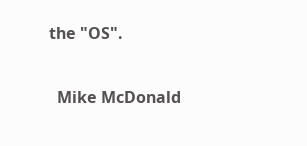the "OS".

  Mike McDonald